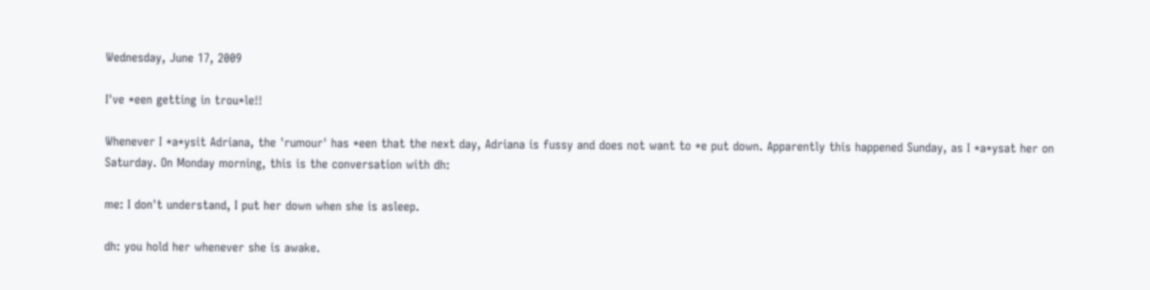Wednesday, June 17, 2009

I've *een getting in trou*le!!

Whenever I *a*ysit Adriana, the 'rumour' has *een that the next day, Adriana is fussy and does not want to *e put down. Apparently this happened Sunday, as I *a*ysat her on Saturday. On Monday morning, this is the conversation with dh:

me: I don't understand, I put her down when she is asleep.

dh: you hold her whenever she is awake.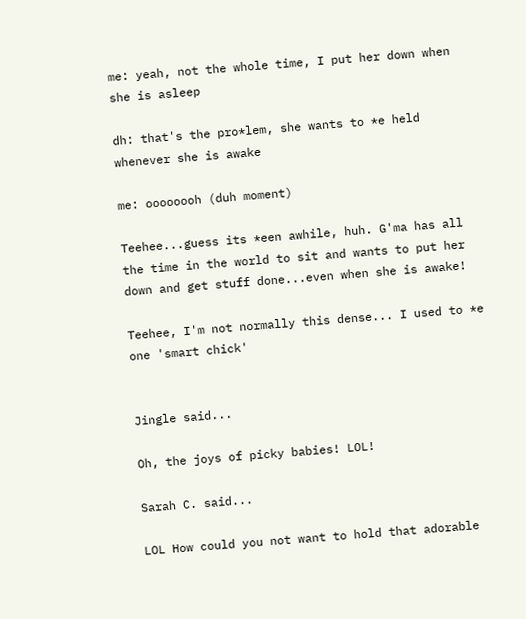me: yeah, not the whole time, I put her down when she is asleep

dh: that's the pro*lem, she wants to *e held whenever she is awake

me: oooooooh (duh moment)

Teehee...guess its *een awhile, huh. G'ma has all the time in the world to sit and wants to put her down and get stuff done...even when she is awake!

Teehee, I'm not normally this dense... I used to *e one 'smart chick'


Jingle said...

Oh, the joys of picky babies! LOL!

Sarah C. said...

LOL How could you not want to hold that adorable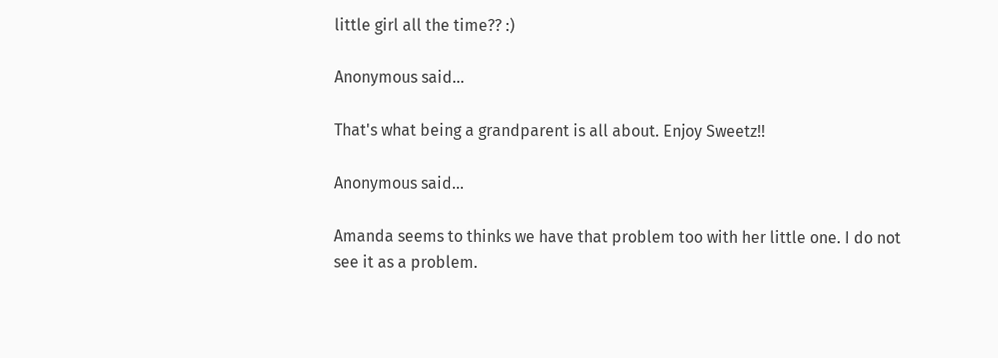little girl all the time?? :)

Anonymous said...

That's what being a grandparent is all about. Enjoy Sweetz!!

Anonymous said...

Amanda seems to thinks we have that problem too with her little one. I do not see it as a problem.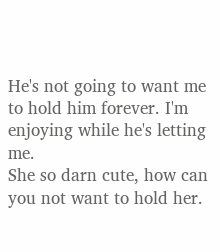He's not going to want me to hold him forever. I'm enjoying while he's letting me.
She so darn cute, how can you not want to hold her.